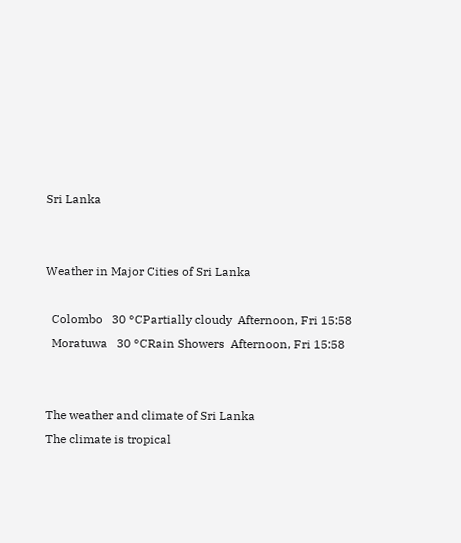Sri Lanka


Weather in Major Cities of Sri Lanka

  Colombo   30 °CPartially cloudy  Afternoon, Fri 15:58
  Moratuwa   30 °CRain Showers  Afternoon, Fri 15:58


The weather and climate of Sri Lanka
The climate is tropical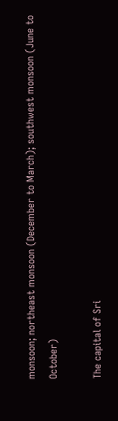monsoon; northeast monsoon (December to March); southwest monsoon (June to October)

The capital of Sri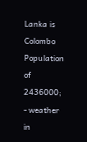Lanka is Colombo
Population of 2436000; - weather in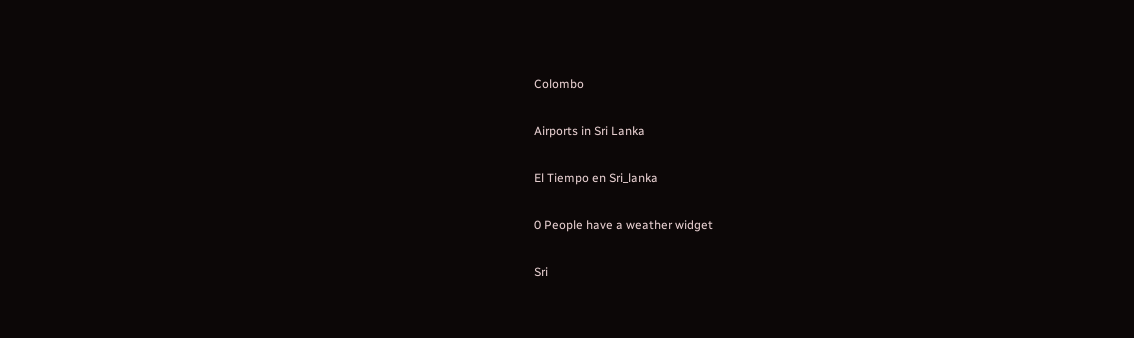Colombo

Airports in Sri Lanka

El Tiempo en Sri_lanka

0 People have a weather widget

Sri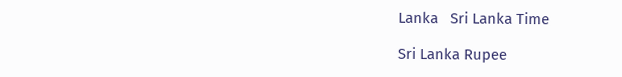Lanka   Sri Lanka Time

Sri Lanka Rupee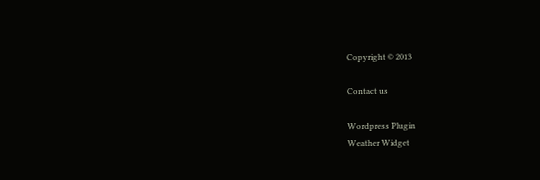Copyright © 2013

Contact us

Wordpress Plugin
Weather Widget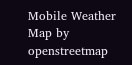Mobile Weather
Map by openstreetmap